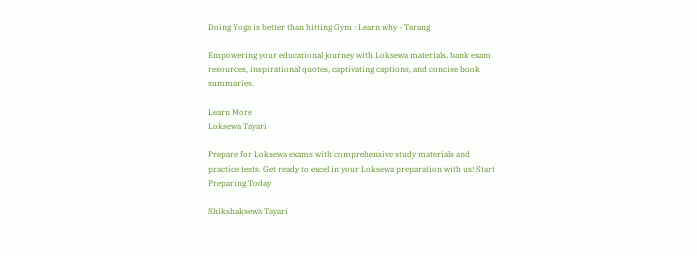Doing Yoga is better than hitting Gym : Learn why - Tarang

Empowering your educational journey with Loksewa materials, bank exam resources, inspirational quotes, captivating captions, and concise book summaries.

Learn More
Loksewa Tayari

Prepare for Loksewa exams with comprehensive study materials and practice tests. Get ready to excel in your Loksewa preparation with us! Start Preparing Today

Shikshaksewa Tayari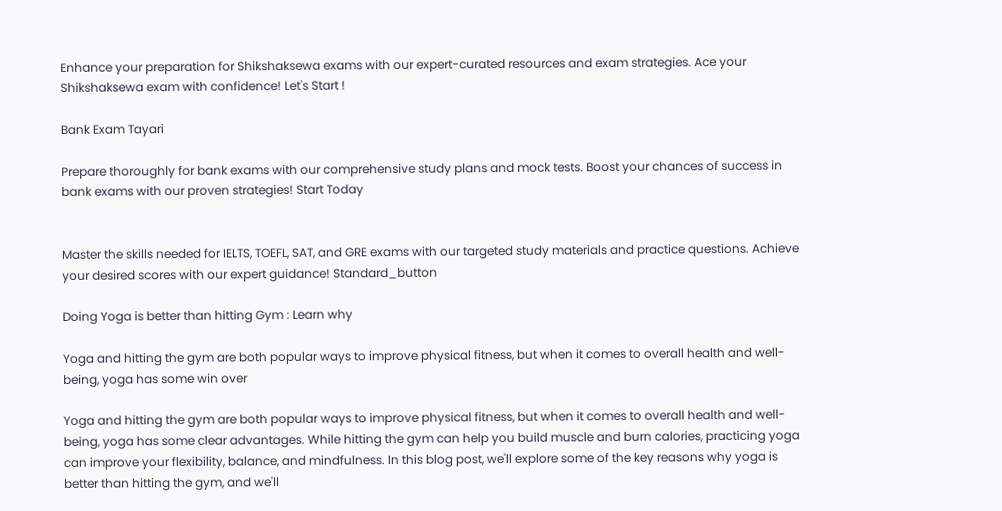Enhance your preparation for Shikshaksewa exams with our expert-curated resources and exam strategies. Ace your Shikshaksewa exam with confidence! Let's Start !

Bank Exam Tayari

Prepare thoroughly for bank exams with our comprehensive study plans and mock tests. Boost your chances of success in bank exams with our proven strategies! Start Today


Master the skills needed for IELTS, TOEFL, SAT, and GRE exams with our targeted study materials and practice questions. Achieve your desired scores with our expert guidance! Standard_button

Doing Yoga is better than hitting Gym : Learn why

Yoga and hitting the gym are both popular ways to improve physical fitness, but when it comes to overall health and well-being, yoga has some win over

Yoga and hitting the gym are both popular ways to improve physical fitness, but when it comes to overall health and well-being, yoga has some clear advantages. While hitting the gym can help you build muscle and burn calories, practicing yoga can improve your flexibility, balance, and mindfulness. In this blog post, we'll explore some of the key reasons why yoga is better than hitting the gym, and we'll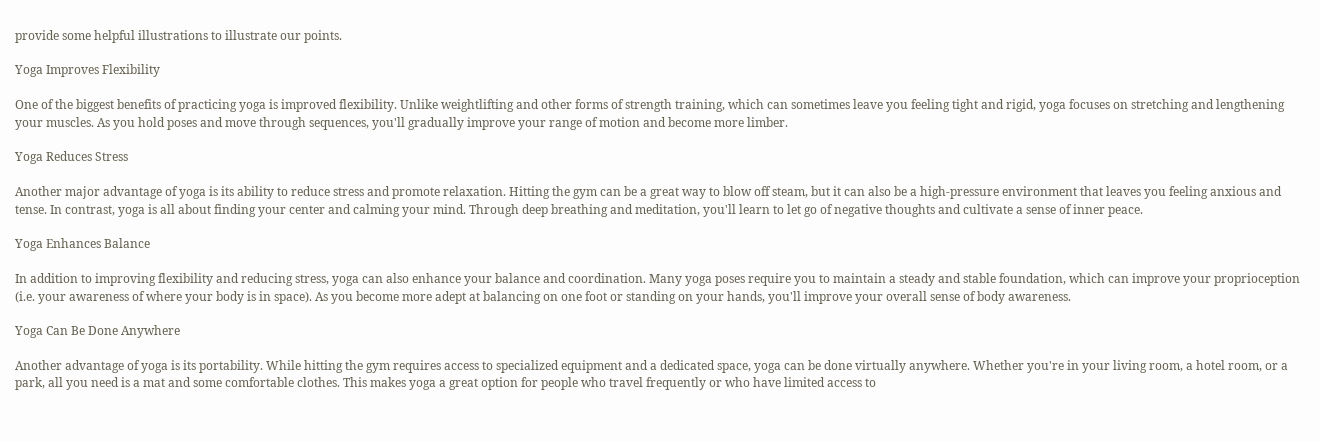provide some helpful illustrations to illustrate our points.

Yoga Improves Flexibility

One of the biggest benefits of practicing yoga is improved flexibility. Unlike weightlifting and other forms of strength training, which can sometimes leave you feeling tight and rigid, yoga focuses on stretching and lengthening your muscles. As you hold poses and move through sequences, you'll gradually improve your range of motion and become more limber.

Yoga Reduces Stress

Another major advantage of yoga is its ability to reduce stress and promote relaxation. Hitting the gym can be a great way to blow off steam, but it can also be a high-pressure environment that leaves you feeling anxious and tense. In contrast, yoga is all about finding your center and calming your mind. Through deep breathing and meditation, you'll learn to let go of negative thoughts and cultivate a sense of inner peace.

Yoga Enhances Balance

In addition to improving flexibility and reducing stress, yoga can also enhance your balance and coordination. Many yoga poses require you to maintain a steady and stable foundation, which can improve your proprioception (i.e. your awareness of where your body is in space). As you become more adept at balancing on one foot or standing on your hands, you'll improve your overall sense of body awareness.

Yoga Can Be Done Anywhere

Another advantage of yoga is its portability. While hitting the gym requires access to specialized equipment and a dedicated space, yoga can be done virtually anywhere. Whether you're in your living room, a hotel room, or a park, all you need is a mat and some comfortable clothes. This makes yoga a great option for people who travel frequently or who have limited access to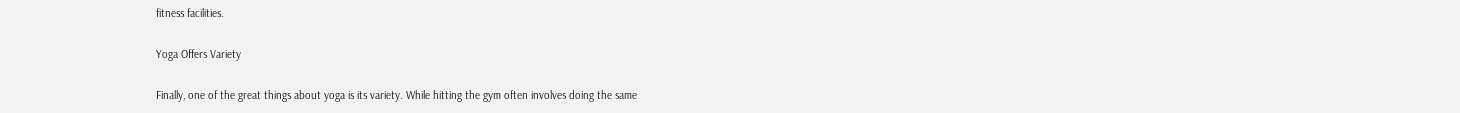fitness facilities.

Yoga Offers Variety

Finally, one of the great things about yoga is its variety. While hitting the gym often involves doing the same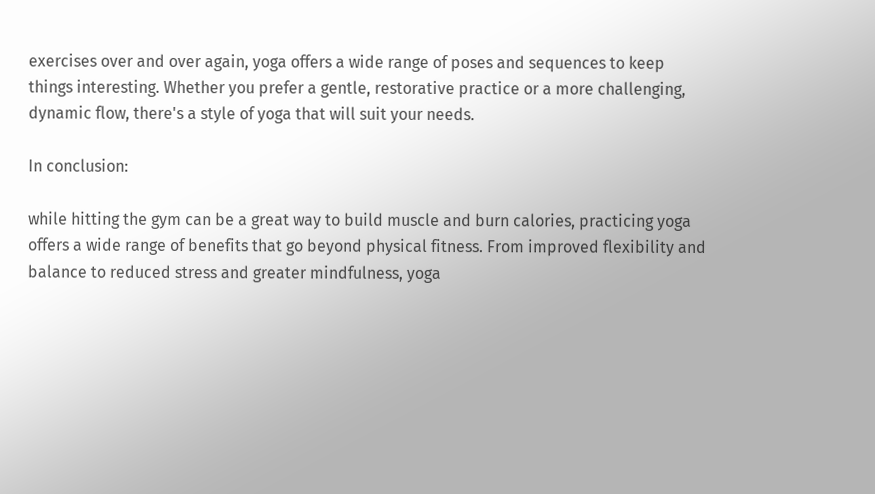exercises over and over again, yoga offers a wide range of poses and sequences to keep things interesting. Whether you prefer a gentle, restorative practice or a more challenging, dynamic flow, there's a style of yoga that will suit your needs.

In conclusion:

while hitting the gym can be a great way to build muscle and burn calories, practicing yoga offers a wide range of benefits that go beyond physical fitness. From improved flexibility and balance to reduced stress and greater mindfulness, yoga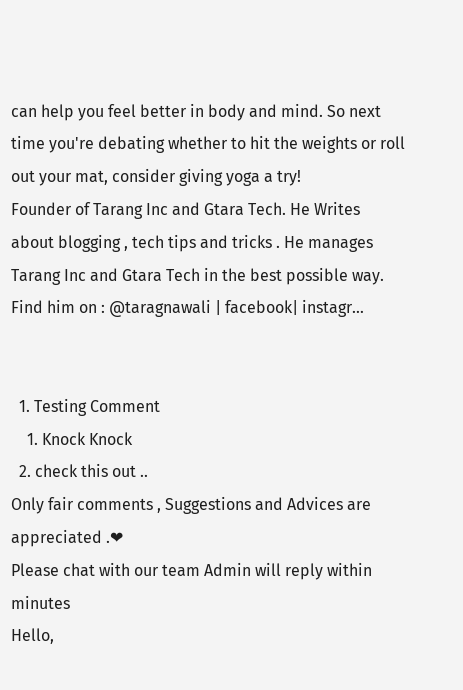can help you feel better in body and mind. So next time you're debating whether to hit the weights or roll out your mat, consider giving yoga a try!
Founder of Tarang Inc and Gtara Tech. He Writes about blogging , tech tips and tricks . He manages Tarang Inc and Gtara Tech in the best possible way. Find him on : @taragnawali | facebook| instagr…


  1. Testing Comment
    1. Knock Knock
  2. check this out ..
Only fair comments , Suggestions and Advices are appreciated .❤
Please chat with our team Admin will reply within minutes
Hello,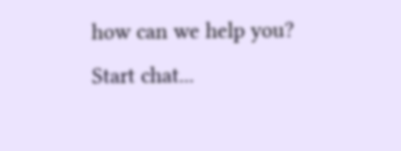how can we help you?
Start chat...